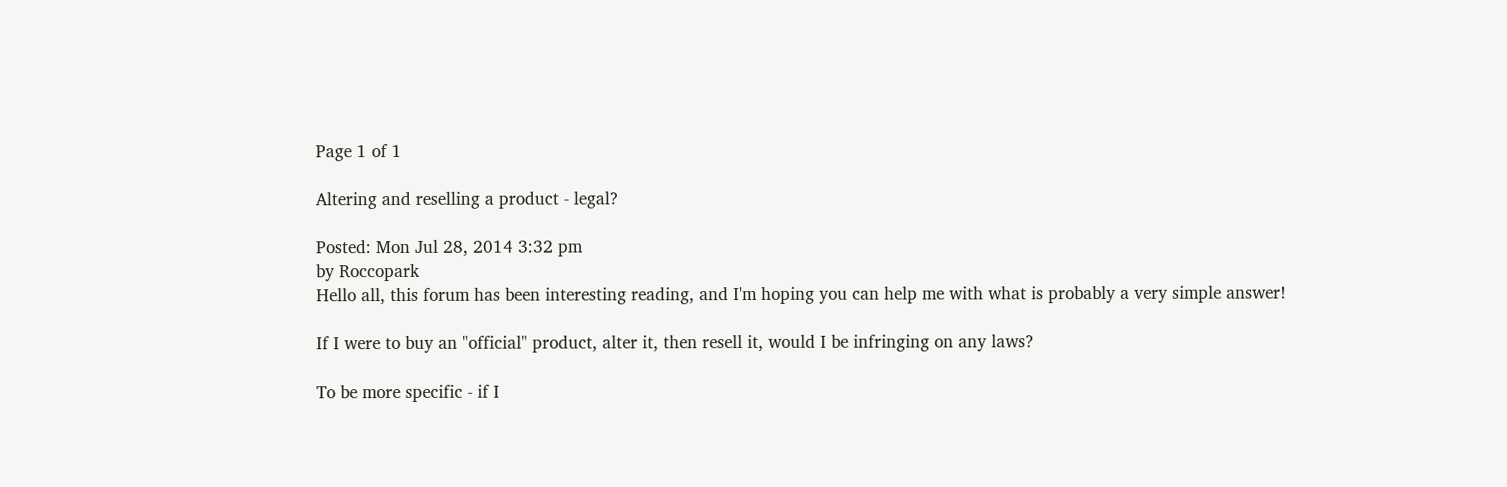Page 1 of 1

Altering and reselling a product - legal?

Posted: Mon Jul 28, 2014 3:32 pm
by Roccopark
Hello all, this forum has been interesting reading, and I'm hoping you can help me with what is probably a very simple answer!

If I were to buy an "official" product, alter it, then resell it, would I be infringing on any laws?

To be more specific - if I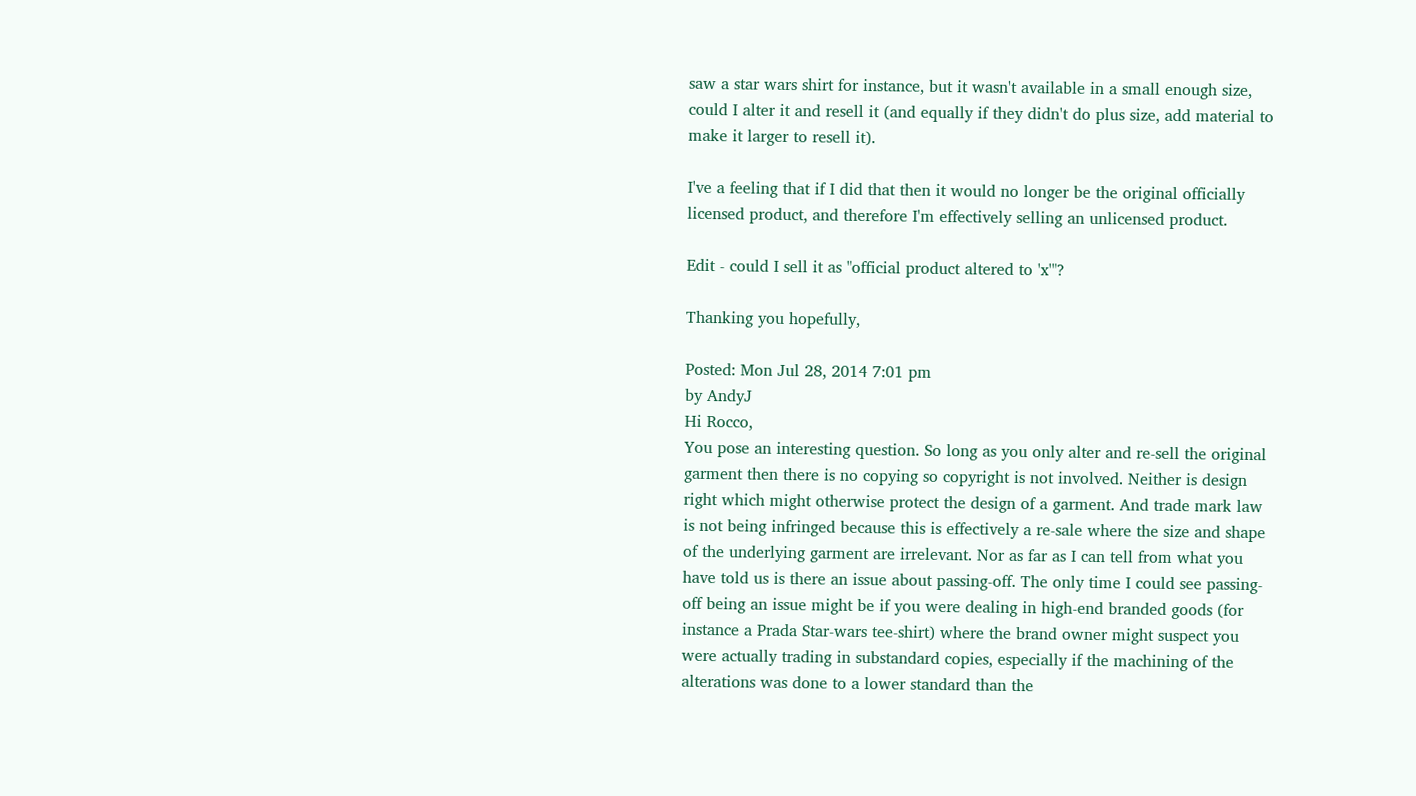saw a star wars shirt for instance, but it wasn't available in a small enough size, could I alter it and resell it (and equally if they didn't do plus size, add material to make it larger to resell it).

I've a feeling that if I did that then it would no longer be the original officially licensed product, and therefore I'm effectively selling an unlicensed product.

Edit - could I sell it as "official product altered to 'x'"?

Thanking you hopefully,

Posted: Mon Jul 28, 2014 7:01 pm
by AndyJ
Hi Rocco,
You pose an interesting question. So long as you only alter and re-sell the original garment then there is no copying so copyright is not involved. Neither is design right which might otherwise protect the design of a garment. And trade mark law is not being infringed because this is effectively a re-sale where the size and shape of the underlying garment are irrelevant. Nor as far as I can tell from what you have told us is there an issue about passing-off. The only time I could see passing-off being an issue might be if you were dealing in high-end branded goods (for instance a Prada Star-wars tee-shirt) where the brand owner might suspect you were actually trading in substandard copies, especially if the machining of the alterations was done to a lower standard than the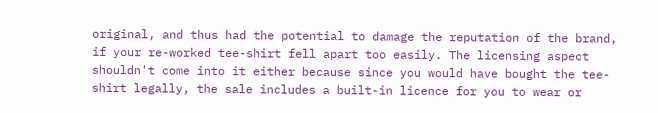original, and thus had the potential to damage the reputation of the brand, if your re-worked tee-shirt fell apart too easily. The licensing aspect shouldn't come into it either because since you would have bought the tee-shirt legally, the sale includes a built-in licence for you to wear or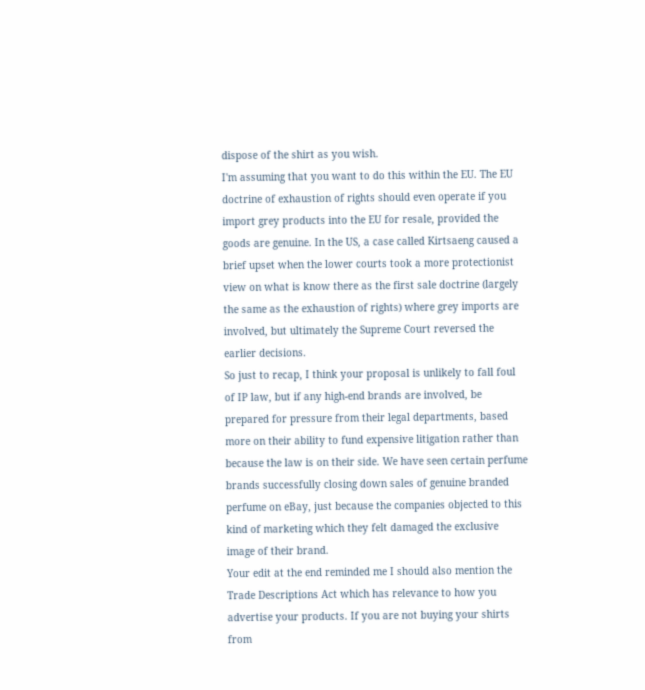dispose of the shirt as you wish.
I'm assuming that you want to do this within the EU. The EU doctrine of exhaustion of rights should even operate if you import grey products into the EU for resale, provided the goods are genuine. In the US, a case called Kirtsaeng caused a brief upset when the lower courts took a more protectionist view on what is know there as the first sale doctrine (largely the same as the exhaustion of rights) where grey imports are involved, but ultimately the Supreme Court reversed the earlier decisions.
So just to recap, I think your proposal is unlikely to fall foul of IP law, but if any high-end brands are involved, be prepared for pressure from their legal departments, based more on their ability to fund expensive litigation rather than because the law is on their side. We have seen certain perfume brands successfully closing down sales of genuine branded perfume on eBay, just because the companies objected to this kind of marketing which they felt damaged the exclusive image of their brand.
Your edit at the end reminded me I should also mention the Trade Descriptions Act which has relevance to how you advertise your products. If you are not buying your shirts from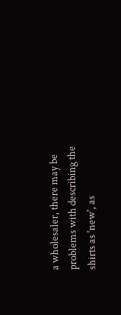a wholesaler, there may be problems with describing the shirts as 'new', as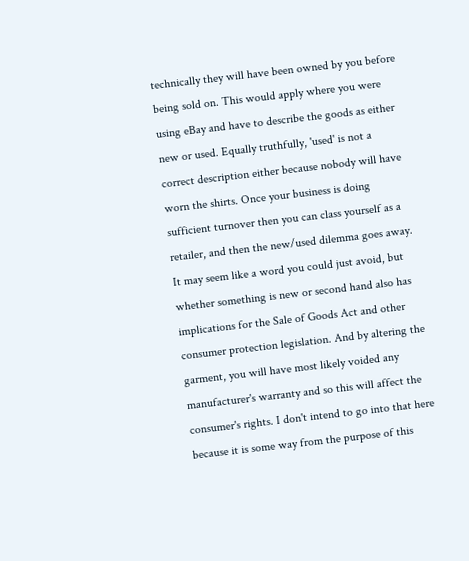technically they will have been owned by you before being sold on. This would apply where you were using eBay and have to describe the goods as either new or used. Equally truthfully, 'used' is not a correct description either because nobody will have worn the shirts. Once your business is doing sufficient turnover then you can class yourself as a retailer, and then the new/used dilemma goes away. It may seem like a word you could just avoid, but whether something is new or second hand also has implications for the Sale of Goods Act and other consumer protection legislation. And by altering the garment, you will have most likely voided any manufacturer's warranty and so this will affect the consumer's rights. I don't intend to go into that here because it is some way from the purpose of this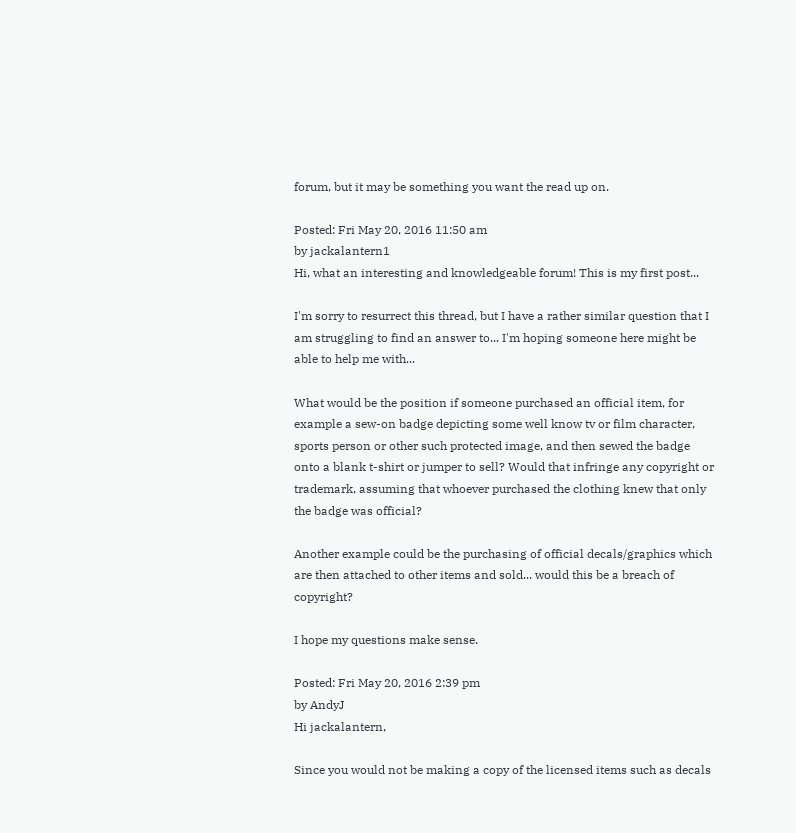forum, but it may be something you want the read up on.

Posted: Fri May 20, 2016 11:50 am
by jackalantern1
Hi, what an interesting and knowledgeable forum! This is my first post...

I'm sorry to resurrect this thread, but I have a rather similar question that I am struggling to find an answer to... I'm hoping someone here might be able to help me with...

What would be the position if someone purchased an official item, for example a sew-on badge depicting some well know tv or film character, sports person or other such protected image, and then sewed the badge onto a blank t-shirt or jumper to sell? Would that infringe any copyright or trademark, assuming that whoever purchased the clothing knew that only the badge was official?

Another example could be the purchasing of official decals/graphics which are then attached to other items and sold... would this be a breach of copyright?

I hope my questions make sense.

Posted: Fri May 20, 2016 2:39 pm
by AndyJ
Hi jackalantern,

Since you would not be making a copy of the licensed items such as decals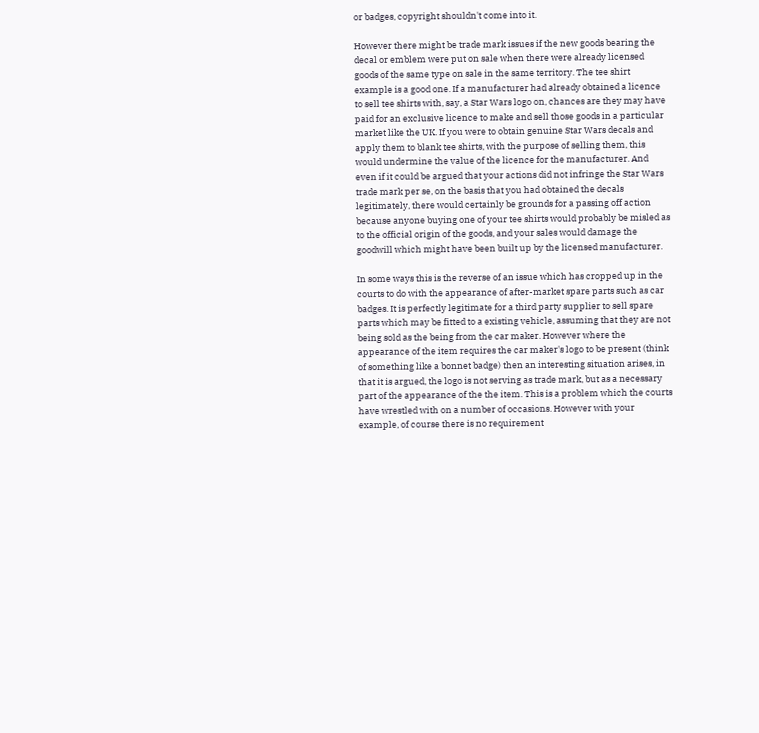or badges, copyright shouldn't come into it.

However there might be trade mark issues if the new goods bearing the decal or emblem were put on sale when there were already licensed goods of the same type on sale in the same territory. The tee shirt example is a good one. If a manufacturer had already obtained a licence to sell tee shirts with, say, a Star Wars logo on, chances are they may have paid for an exclusive licence to make and sell those goods in a particular market like the UK. If you were to obtain genuine Star Wars decals and apply them to blank tee shirts, with the purpose of selling them, this would undermine the value of the licence for the manufacturer. And even if it could be argued that your actions did not infringe the Star Wars trade mark per se, on the basis that you had obtained the decals legitimately, there would certainly be grounds for a passing off action because anyone buying one of your tee shirts would probably be misled as to the official origin of the goods, and your sales would damage the goodwill which might have been built up by the licensed manufacturer.

In some ways this is the reverse of an issue which has cropped up in the courts to do with the appearance of after-market spare parts such as car badges. It is perfectly legitimate for a third party supplier to sell spare parts which may be fitted to a existing vehicle, assuming that they are not being sold as the being from the car maker. However where the appearance of the item requires the car maker's logo to be present (think of something like a bonnet badge) then an interesting situation arises, in that it is argued, the logo is not serving as trade mark, but as a necessary part of the appearance of the the item. This is a problem which the courts have wrestled with on a number of occasions. However with your example, of course there is no requirement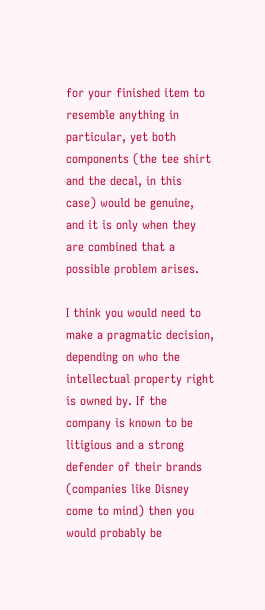for your finished item to resemble anything in particular, yet both components (the tee shirt and the decal, in this case) would be genuine, and it is only when they are combined that a possible problem arises.

I think you would need to make a pragmatic decision, depending on who the intellectual property right is owned by. If the company is known to be litigious and a strong defender of their brands (companies like Disney come to mind) then you would probably be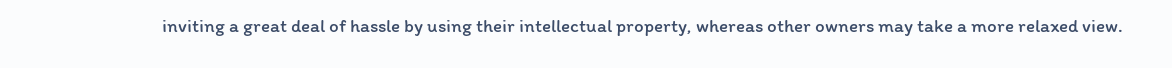inviting a great deal of hassle by using their intellectual property, whereas other owners may take a more relaxed view.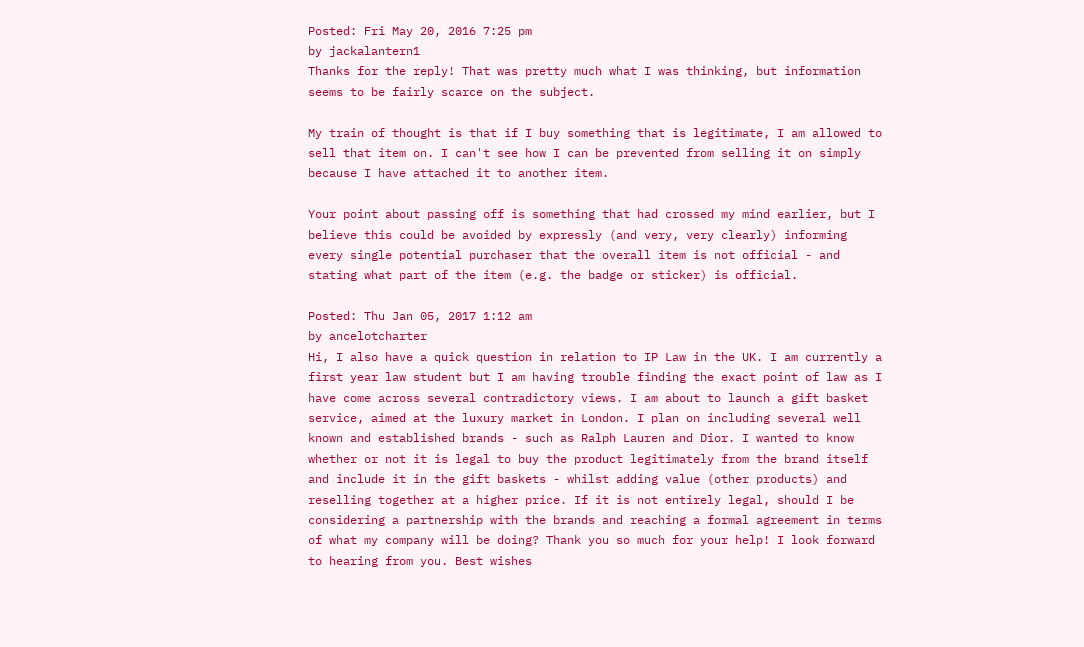Posted: Fri May 20, 2016 7:25 pm
by jackalantern1
Thanks for the reply! That was pretty much what I was thinking, but information seems to be fairly scarce on the subject.

My train of thought is that if I buy something that is legitimate, I am allowed to sell that item on. I can't see how I can be prevented from selling it on simply because I have attached it to another item.

Your point about passing off is something that had crossed my mind earlier, but I believe this could be avoided by expressly (and very, very clearly) informing every single potential purchaser that the overall item is not official - and stating what part of the item (e.g. the badge or sticker) is official.

Posted: Thu Jan 05, 2017 1:12 am
by ancelotcharter
Hi, I also have a quick question in relation to IP Law in the UK. I am currently a first year law student but I am having trouble finding the exact point of law as I have come across several contradictory views. I am about to launch a gift basket service, aimed at the luxury market in London. I plan on including several well known and established brands - such as Ralph Lauren and Dior. I wanted to know whether or not it is legal to buy the product legitimately from the brand itself and include it in the gift baskets - whilst adding value (other products) and reselling together at a higher price. If it is not entirely legal, should I be considering a partnership with the brands and reaching a formal agreement in terms of what my company will be doing? Thank you so much for your help! I look forward to hearing from you. Best wishes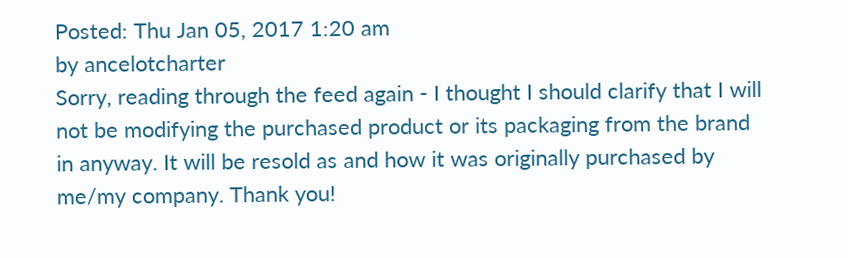Posted: Thu Jan 05, 2017 1:20 am
by ancelotcharter
Sorry, reading through the feed again - I thought I should clarify that I will not be modifying the purchased product or its packaging from the brand in anyway. It will be resold as and how it was originally purchased by me/my company. Thank you!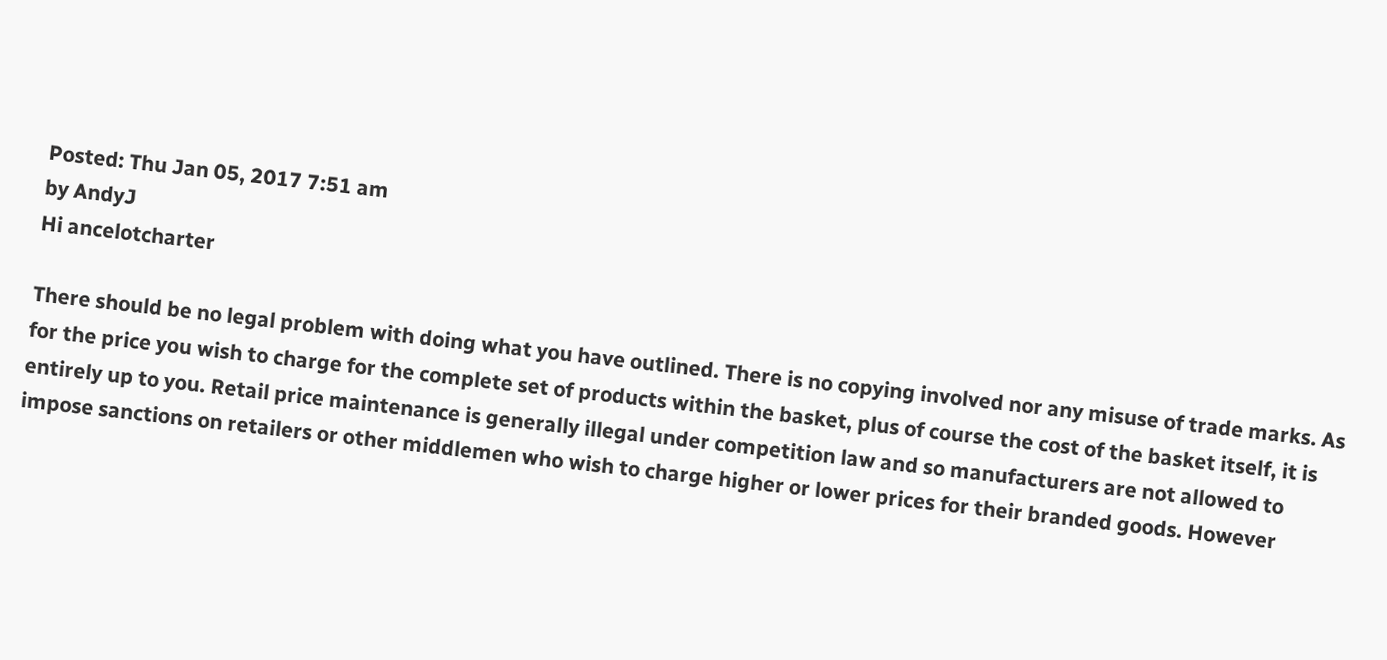Posted: Thu Jan 05, 2017 7:51 am
by AndyJ
Hi ancelotcharter

There should be no legal problem with doing what you have outlined. There is no copying involved nor any misuse of trade marks. As for the price you wish to charge for the complete set of products within the basket, plus of course the cost of the basket itself, it is entirely up to you. Retail price maintenance is generally illegal under competition law and so manufacturers are not allowed to impose sanctions on retailers or other middlemen who wish to charge higher or lower prices for their branded goods. However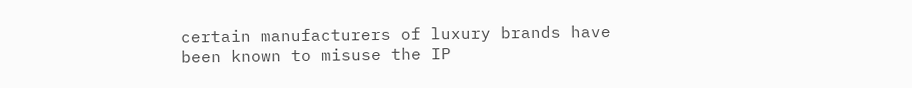certain manufacturers of luxury brands have been known to misuse the IP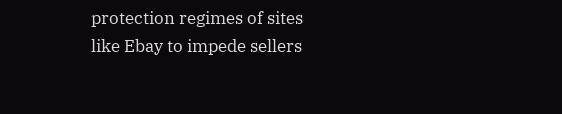protection regimes of sites like Ebay to impede sellers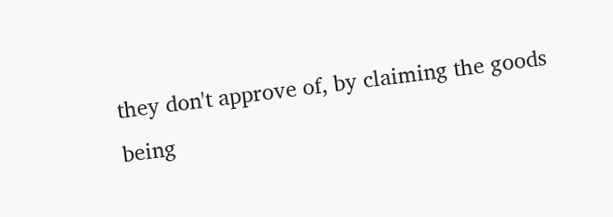they don't approve of, by claiming the goods being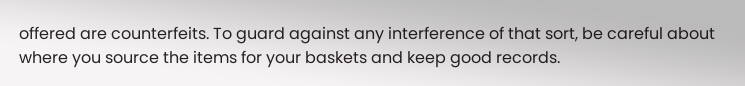offered are counterfeits. To guard against any interference of that sort, be careful about where you source the items for your baskets and keep good records.